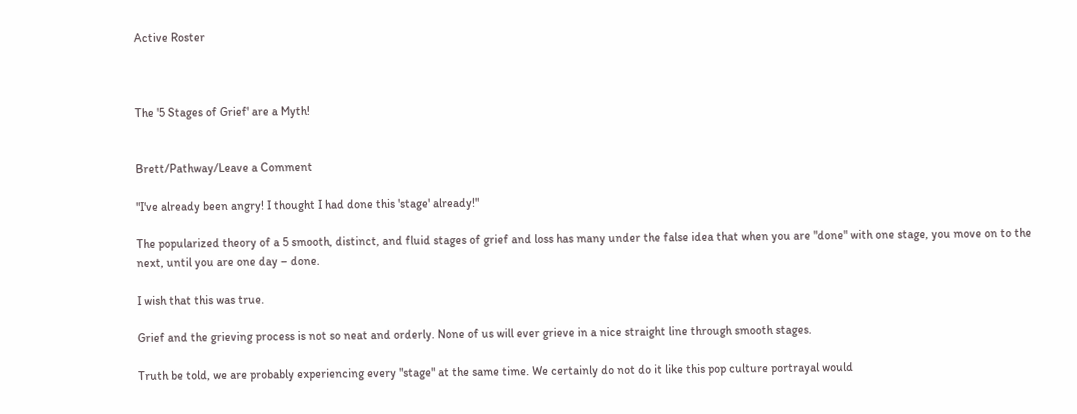Active Roster



The '5 Stages of Grief' are a Myth!


Brett/Pathway/Leave a Comment

"I've already been angry! I thought I had done this 'stage' already!"

The popularized theory of a 5 smooth, distinct, and fluid stages of grief and loss has many under the false idea that when you are "done" with one stage, you move on to the next, until you are one day – done.

I wish that this was true.

Grief and the grieving process is not so neat and orderly. None of us will ever grieve in a nice straight line through smooth stages.

Truth be told, we are probably experiencing every "stage" at the same time. We certainly do not do it like this pop culture portrayal would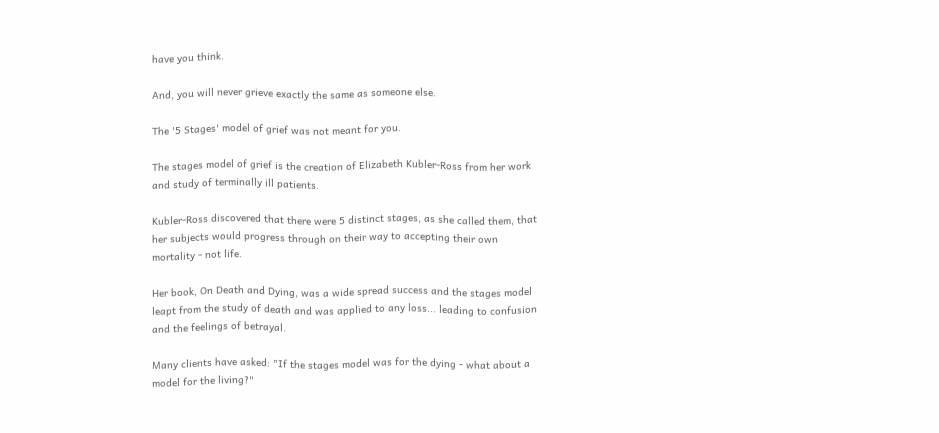have you think.

And, you will never grieve exactly the same as someone else.

The '5 Stages' model of grief was not meant for you.

The stages model of grief is the creation of Elizabeth Kubler-Ross from her work and study of terminally ill patients.

Kubler-Ross discovered that there were 5 distinct stages, as she called them, that her subjects would progress through on their way to accepting their own mortality - not life.

Her book, On Death and Dying, was a wide spread success and the stages model leapt from the study of death and was applied to any loss... leading to confusion and the feelings of betrayal.

Many clients have asked: "If the stages model was for the dying - what about a model for the living?"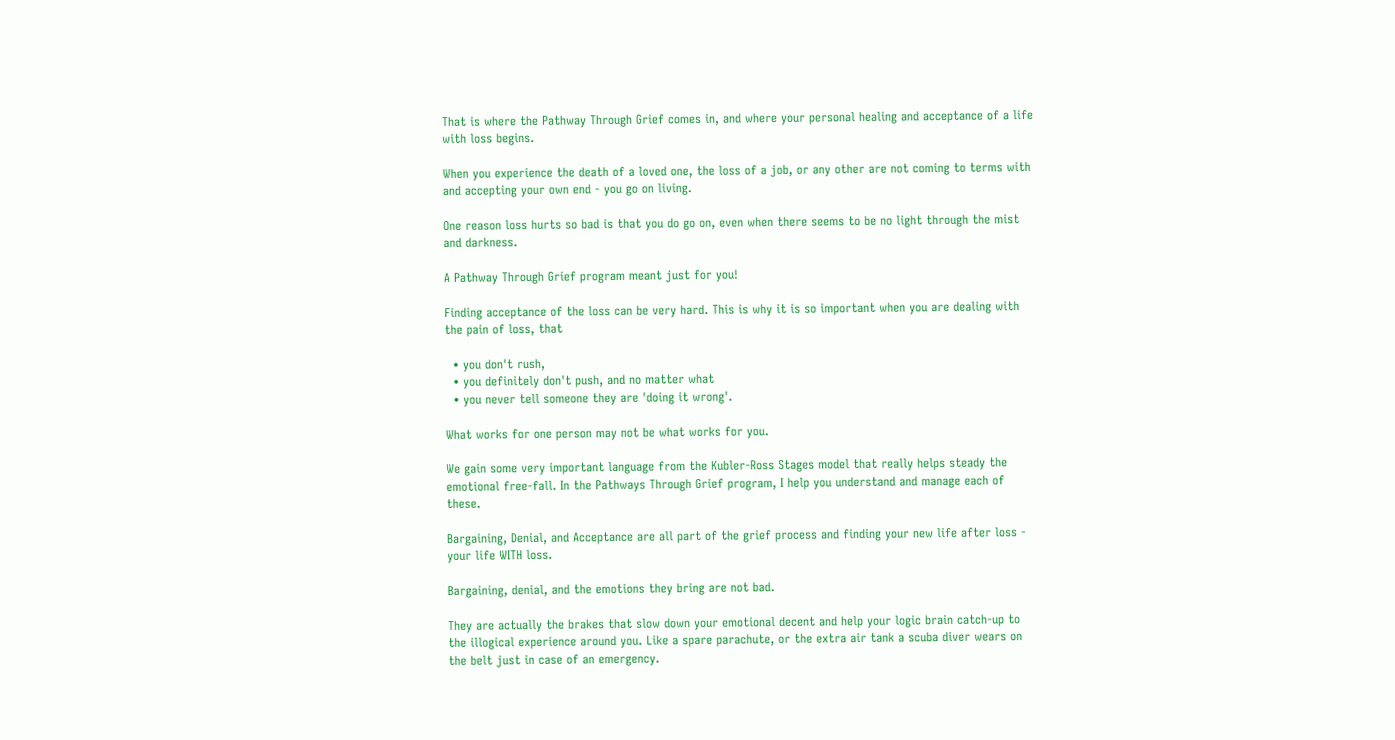That is where the Pathway Through Grief comes in, and where your personal healing and acceptance of a life with loss begins.

When you experience the death of a loved one, the loss of a job, or any other are not coming to terms with and accepting your own end - you go on living.

One reason loss hurts so bad is that you do go on, even when there seems to be no light through the mist and darkness.

A Pathway Through Grief program meant just for you!

Finding acceptance of the loss can be very hard. This is why it is so important when you are dealing with the pain of loss, that

  • you don't rush,
  • you definitely don't push, and no matter what
  • you never tell someone they are 'doing it wrong'.

What works for one person may not be what works for you.

We gain some very important language from the Kubler-Ross Stages model that really helps steady the emotional free-fall. In the Pathways Through Grief program, I help you understand and manage each of these.

Bargaining, Denial, and Acceptance are all part of the grief process and finding your new life after loss - your life WITH loss.

Bargaining, denial, and the emotions they bring are not bad.

They are actually the brakes that slow down your emotional decent and help your logic brain catch-up to the illogical experience around you. Like a spare parachute, or the extra air tank a scuba diver wears on the belt just in case of an emergency.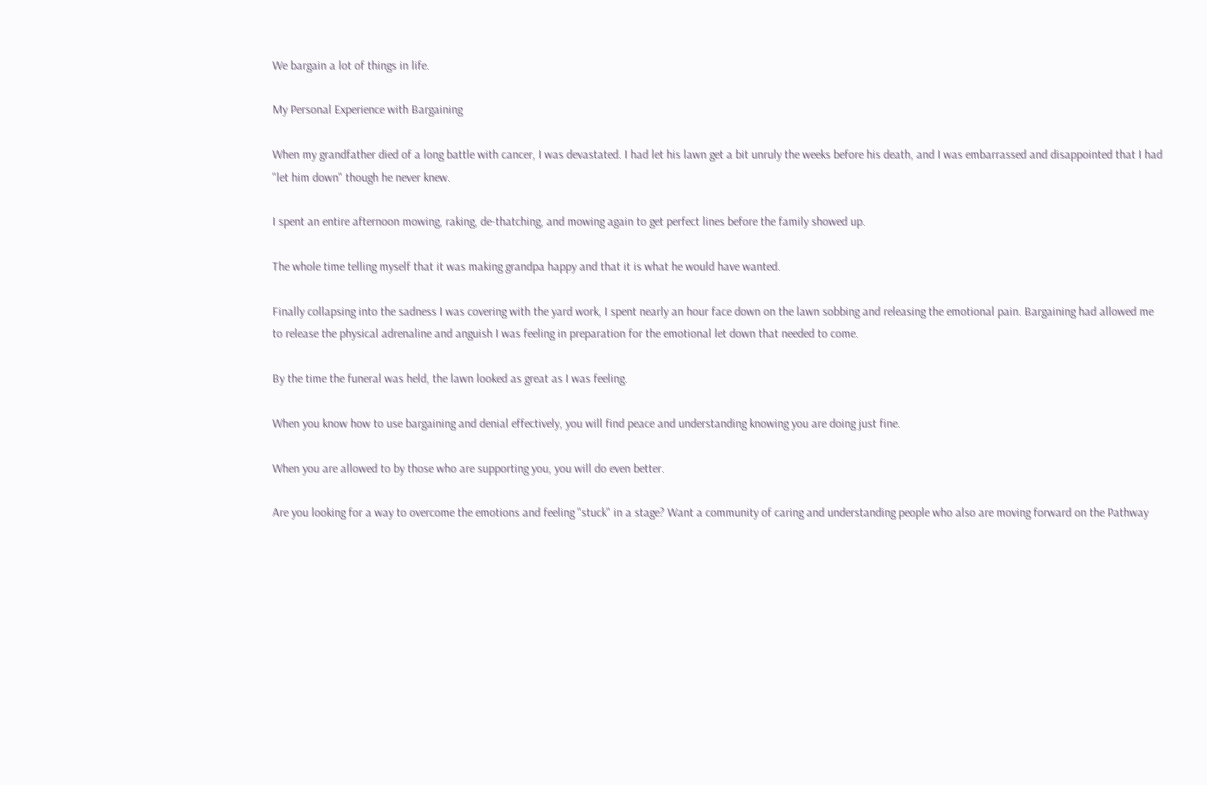We bargain a lot of things in life.

My Personal Experience with Bargaining

When my grandfather died of a long battle with cancer, I was devastated. I had let his lawn get a bit unruly the weeks before his death, and I was embarrassed and disappointed that I had "let him down" though he never knew.

I spent an entire afternoon mowing, raking, de-thatching, and mowing again to get perfect lines before the family showed up.

The whole time telling myself that it was making grandpa happy and that it is what he would have wanted.

Finally collapsing into the sadness I was covering with the yard work, I spent nearly an hour face down on the lawn sobbing and releasing the emotional pain. Bargaining had allowed me to release the physical adrenaline and anguish I was feeling in preparation for the emotional let down that needed to come.

By the time the funeral was held, the lawn looked as great as I was feeling.

When you know how to use bargaining and denial effectively, you will find peace and understanding knowing you are doing just fine.

When you are allowed to by those who are supporting you, you will do even better.

Are you looking for a way to overcome the emotions and feeling "stuck" in a stage? Want a community of caring and understanding people who also are moving forward on the Pathway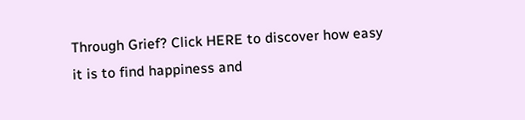Through Grief? Click HERE to discover how easy it is to find happiness and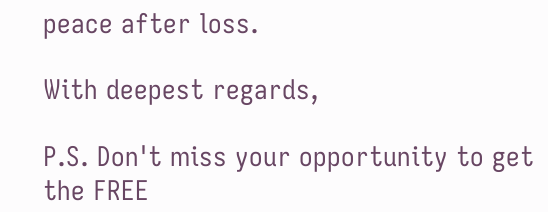peace after loss.

With deepest regards,

P.S. Don't miss your opportunity to get the FREE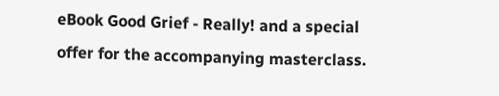eBook Good Grief - Really! and a special offer for the accompanying masterclass.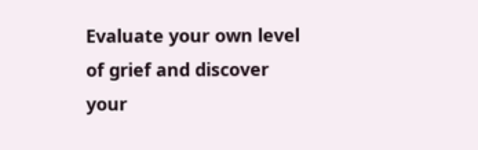Evaluate your own level of grief and discover your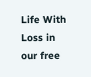Life With Loss in our free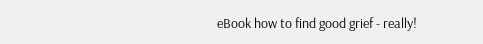eBook how to find good grief - really!